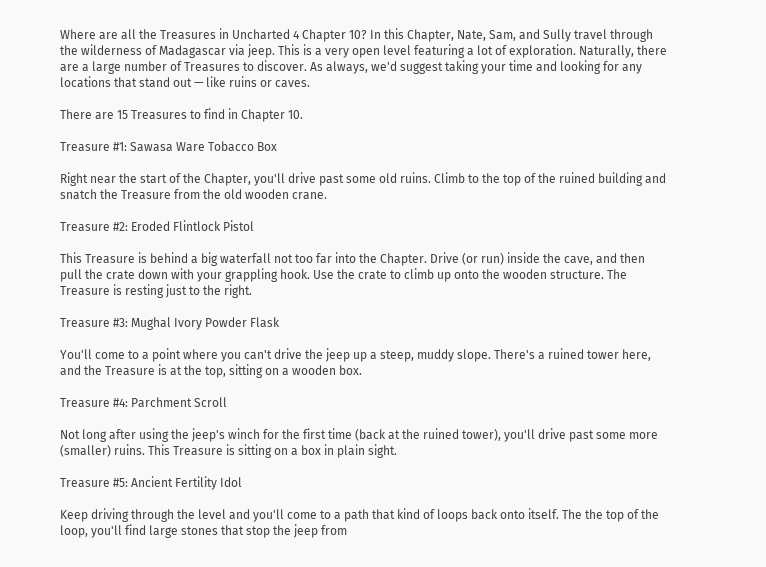Where are all the Treasures in Uncharted 4 Chapter 10? In this Chapter, Nate, Sam, and Sully travel through the wilderness of Madagascar via jeep. This is a very open level featuring a lot of exploration. Naturally, there are a large number of Treasures to discover. As always, we'd suggest taking your time and looking for any locations that stand out — like ruins or caves.

There are 15 Treasures to find in Chapter 10.

Treasure #1: Sawasa Ware Tobacco Box

Right near the start of the Chapter, you'll drive past some old ruins. Climb to the top of the ruined building and snatch the Treasure from the old wooden crane.

Treasure #2: Eroded Flintlock Pistol

This Treasure is behind a big waterfall not too far into the Chapter. Drive (or run) inside the cave, and then pull the crate down with your grappling hook. Use the crate to climb up onto the wooden structure. The Treasure is resting just to the right.

Treasure #3: Mughal Ivory Powder Flask

You'll come to a point where you can't drive the jeep up a steep, muddy slope. There's a ruined tower here, and the Treasure is at the top, sitting on a wooden box.

Treasure #4: Parchment Scroll

Not long after using the jeep's winch for the first time (back at the ruined tower), you'll drive past some more (smaller) ruins. This Treasure is sitting on a box in plain sight.

Treasure #5: Ancient Fertility Idol

Keep driving through the level and you'll come to a path that kind of loops back onto itself. The the top of the loop, you'll find large stones that stop the jeep from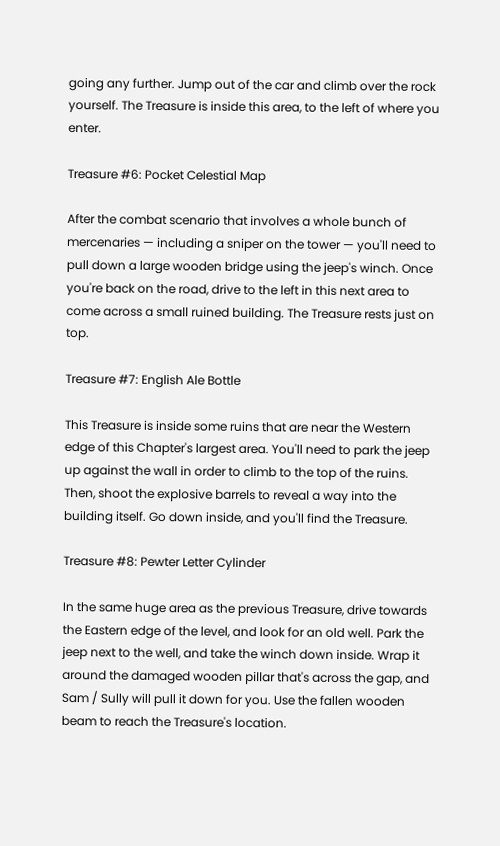going any further. Jump out of the car and climb over the rock yourself. The Treasure is inside this area, to the left of where you enter.

Treasure #6: Pocket Celestial Map

After the combat scenario that involves a whole bunch of mercenaries — including a sniper on the tower — you'll need to pull down a large wooden bridge using the jeep's winch. Once you're back on the road, drive to the left in this next area to come across a small ruined building. The Treasure rests just on top.

Treasure #7: English Ale Bottle

This Treasure is inside some ruins that are near the Western edge of this Chapter's largest area. You'll need to park the jeep up against the wall in order to climb to the top of the ruins. Then, shoot the explosive barrels to reveal a way into the building itself. Go down inside, and you'll find the Treasure.

Treasure #8: Pewter Letter Cylinder

In the same huge area as the previous Treasure, drive towards the Eastern edge of the level, and look for an old well. Park the jeep next to the well, and take the winch down inside. Wrap it around the damaged wooden pillar that's across the gap, and Sam / Sully will pull it down for you. Use the fallen wooden beam to reach the Treasure's location.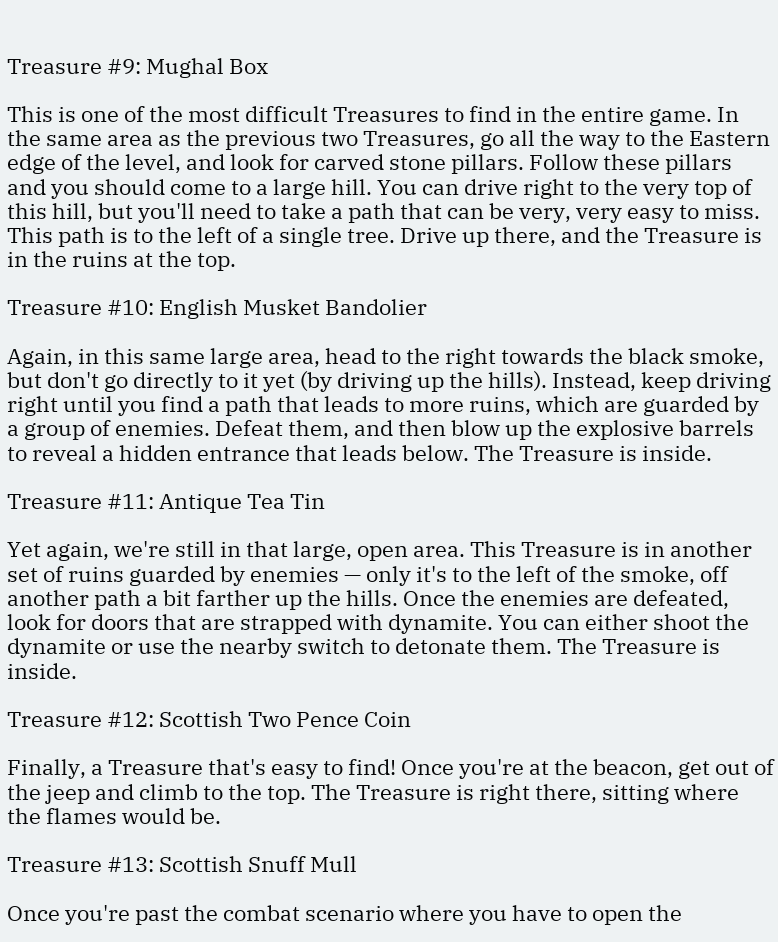Treasure #9: Mughal Box

This is one of the most difficult Treasures to find in the entire game. In the same area as the previous two Treasures, go all the way to the Eastern edge of the level, and look for carved stone pillars. Follow these pillars and you should come to a large hill. You can drive right to the very top of this hill, but you'll need to take a path that can be very, very easy to miss. This path is to the left of a single tree. Drive up there, and the Treasure is in the ruins at the top.

Treasure #10: English Musket Bandolier

Again, in this same large area, head to the right towards the black smoke, but don't go directly to it yet (by driving up the hills). Instead, keep driving right until you find a path that leads to more ruins, which are guarded by a group of enemies. Defeat them, and then blow up the explosive barrels to reveal a hidden entrance that leads below. The Treasure is inside.

Treasure #11: Antique Tea Tin

Yet again, we're still in that large, open area. This Treasure is in another set of ruins guarded by enemies — only it's to the left of the smoke, off another path a bit farther up the hills. Once the enemies are defeated, look for doors that are strapped with dynamite. You can either shoot the dynamite or use the nearby switch to detonate them. The Treasure is inside.

Treasure #12: Scottish Two Pence Coin

Finally, a Treasure that's easy to find! Once you're at the beacon, get out of the jeep and climb to the top. The Treasure is right there, sitting where the flames would be.

Treasure #13: Scottish Snuff Mull

Once you're past the combat scenario where you have to open the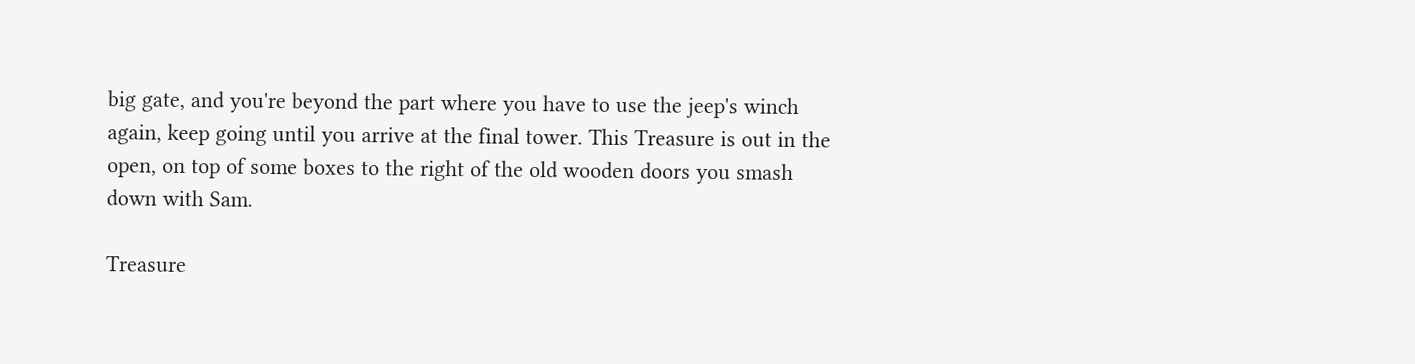big gate, and you're beyond the part where you have to use the jeep's winch again, keep going until you arrive at the final tower. This Treasure is out in the open, on top of some boxes to the right of the old wooden doors you smash down with Sam.

Treasure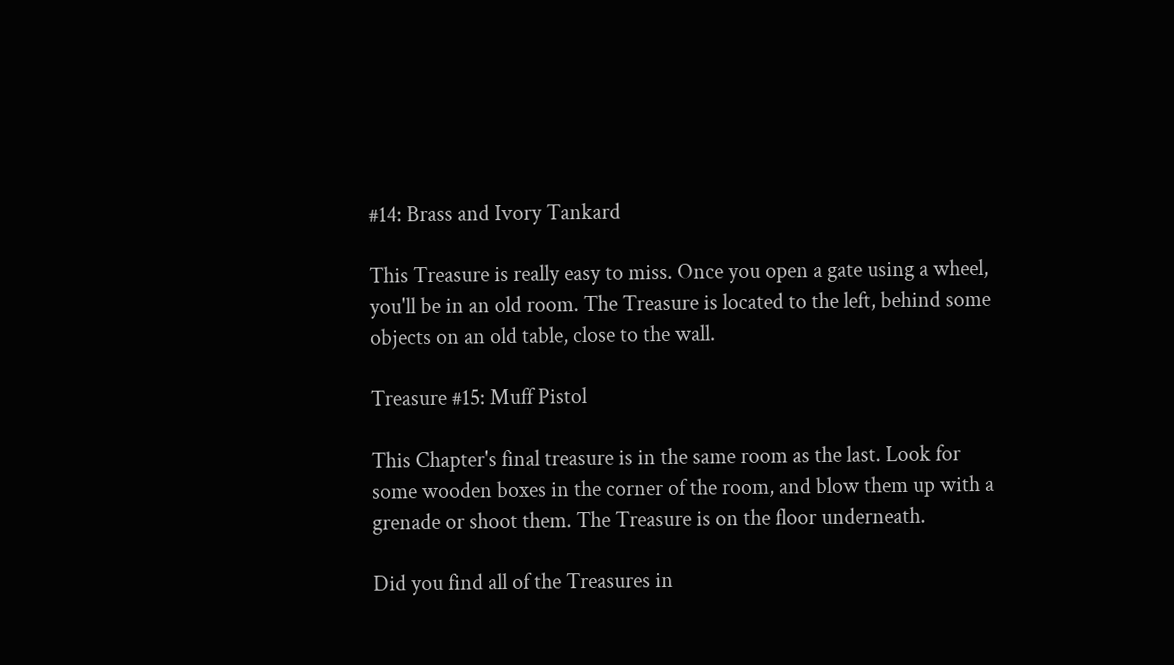#14: Brass and Ivory Tankard

This Treasure is really easy to miss. Once you open a gate using a wheel, you'll be in an old room. The Treasure is located to the left, behind some objects on an old table, close to the wall.

Treasure #15: Muff Pistol

This Chapter's final treasure is in the same room as the last. Look for some wooden boxes in the corner of the room, and blow them up with a grenade or shoot them. The Treasure is on the floor underneath.

Did you find all of the Treasures in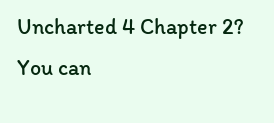Uncharted 4 Chapter 2? You can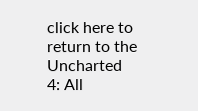click here to return to the Uncharted 4: All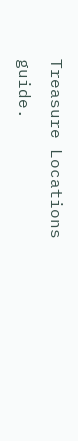Treasure Locations guide.